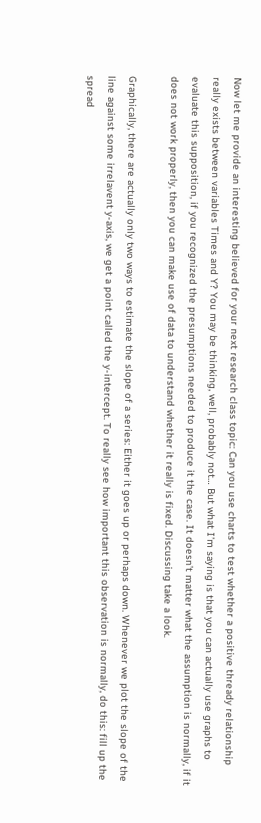Now let me provide an interesting believed for your next research class topic: Can you use charts to test whether a positive thready relationship really exists between variables Times and Y? You may be thinking, well, probably not… But what I’m saying is that you can actually use graphs to evaluate this supposition, if you recognized the presumptions needed to produce it the case. It doesn’t matter what the assumption is normally, if it does not work properly, then you can make use of data to understand whether it really is fixed. Discussing take a look.

Graphically, there are actually only two ways to estimate the slope of a series: Either it goes up or perhaps down. Whenever we plot the slope of the line against some irrelavent y-axis, we get a point called the y-intercept. To really see how important this observation is normally, do this: fill up the spread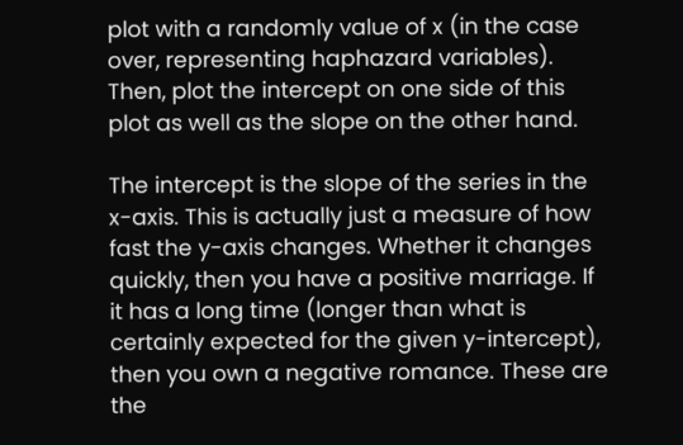plot with a randomly value of x (in the case over, representing haphazard variables). Then, plot the intercept on one side of this plot as well as the slope on the other hand.

The intercept is the slope of the series in the x-axis. This is actually just a measure of how fast the y-axis changes. Whether it changes quickly, then you have a positive marriage. If it has a long time (longer than what is certainly expected for the given y-intercept), then you own a negative romance. These are the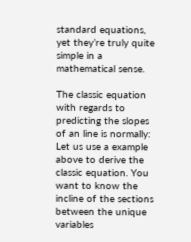standard equations, yet they’re truly quite simple in a mathematical sense.

The classic equation with regards to predicting the slopes of an line is normally: Let us use a example above to derive the classic equation. You want to know the incline of the sections between the unique variables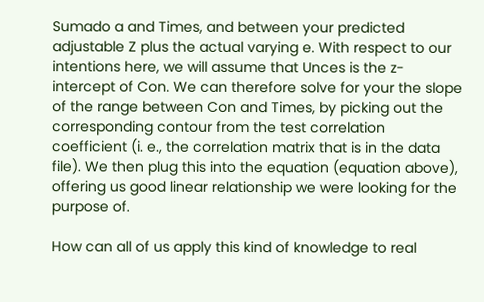Sumado a and Times, and between your predicted adjustable Z plus the actual varying e. With respect to our intentions here, we will assume that Unces is the z-intercept of Con. We can therefore solve for your the slope of the range between Con and Times, by picking out the corresponding contour from the test correlation coefficient (i. e., the correlation matrix that is in the data file). We then plug this into the equation (equation above), offering us good linear relationship we were looking for the purpose of.

How can all of us apply this kind of knowledge to real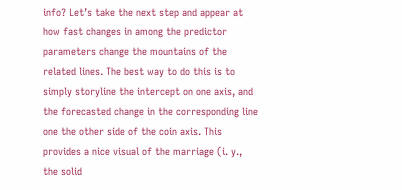info? Let’s take the next step and appear at how fast changes in among the predictor parameters change the mountains of the related lines. The best way to do this is to simply storyline the intercept on one axis, and the forecasted change in the corresponding line one the other side of the coin axis. This provides a nice visual of the marriage (i. y., the solid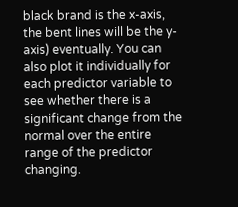black brand is the x-axis, the bent lines will be the y-axis) eventually. You can also plot it individually for each predictor variable to see whether there is a significant change from the normal over the entire range of the predictor changing.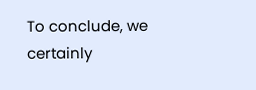To conclude, we certainly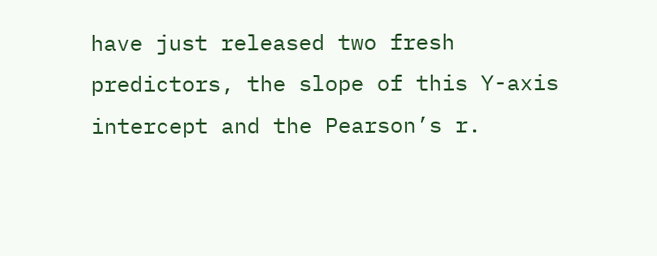have just released two fresh predictors, the slope of this Y-axis intercept and the Pearson’s r.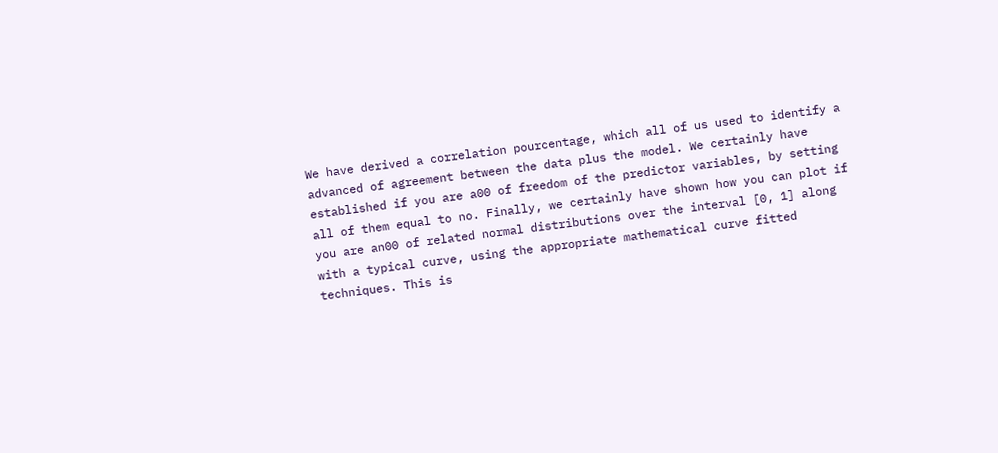We have derived a correlation pourcentage, which all of us used to identify a advanced of agreement between the data plus the model. We certainly have established if you are a00 of freedom of the predictor variables, by setting all of them equal to no. Finally, we certainly have shown how you can plot if you are an00 of related normal distributions over the interval [0, 1] along with a typical curve, using the appropriate mathematical curve fitted techniques. This is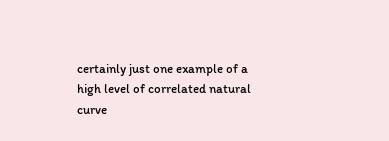certainly just one example of a high level of correlated natural curve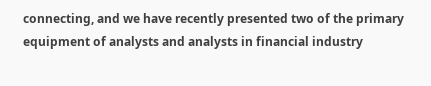connecting, and we have recently presented two of the primary equipment of analysts and analysts in financial industry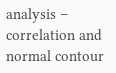analysis – correlation and normal contour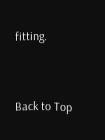fitting.


Back to Top